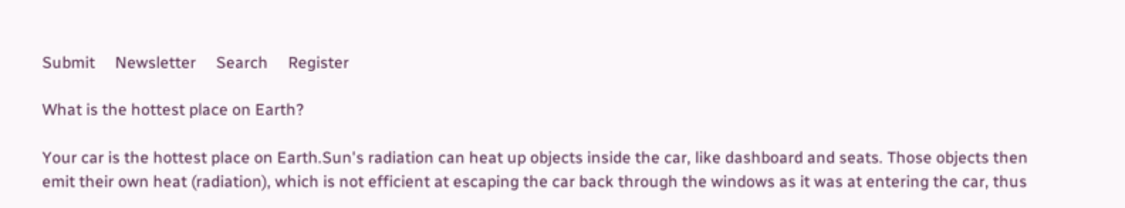Submit     Newsletter     Search     Register

What is the hottest place on Earth?

Your car is the hottest place on Earth.Sun's radiation can heat up objects inside the car, like dashboard and seats. Those objects then emit their own heat (radiation), which is not efficient at escaping the car back through the windows as it was at entering the car, thus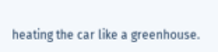heating the car like a greenhouse.